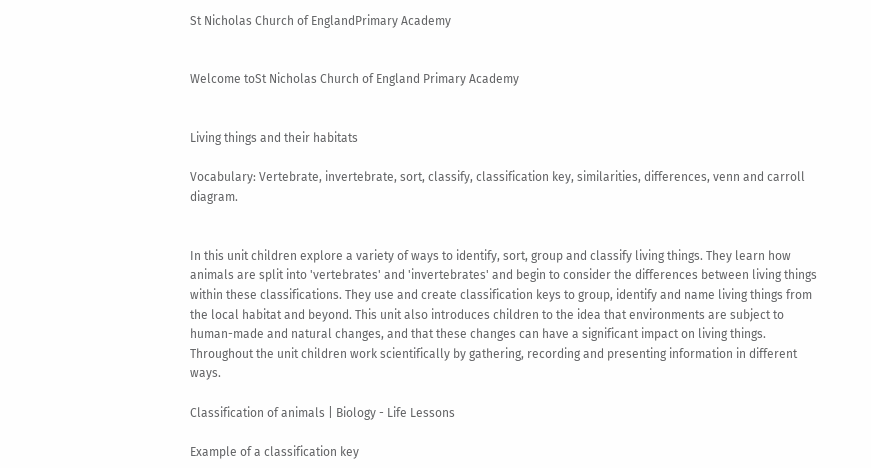St Nicholas Church of EnglandPrimary Academy


Welcome toSt Nicholas Church of England Primary Academy


Living things and their habitats

Vocabulary: Vertebrate, invertebrate, sort, classify, classification key, similarities, differences, venn and carroll diagram.


In this unit children explore a variety of ways to identify, sort, group and classify living things. They learn how animals are split into 'vertebrates' and 'invertebrates' and begin to consider the differences between living things within these classifications. They use and create classification keys to group, identify and name living things from the local habitat and beyond. This unit also introduces children to the idea that environments are subject to human-made and natural changes, and that these changes can have a significant impact on living things. Throughout the unit children work scientifically by gathering, recording and presenting information in different ways.

Classification of animals | Biology - Life Lessons

Example of a classification key